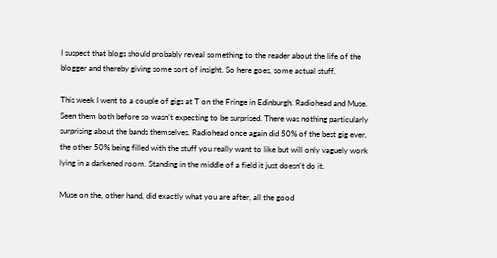I suspect that blogs should probably reveal something to the reader about the life of the blogger and thereby giving some sort of insight. So here goes, some actual stuff.

This week I went to a couple of gigs at T on the Fringe in Edinburgh. Radiohead and Muse. Seen them both before so wasn’t expecting to be surprised. There was nothing particularly surprising about the bands themselves. Radiohead once again did 50% of the best gig ever, the other 50% being filled with the stuff you really want to like but will only vaguely work lying in a darkened room. Standing in the middle of a field it just doesn’t do it.

Muse on the, other hand, did exactly what you are after, all the good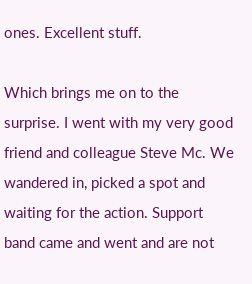ones. Excellent stuff.

Which brings me on to the surprise. I went with my very good friend and colleague Steve Mc. We wandered in, picked a spot and waiting for the action. Support band came and went and are not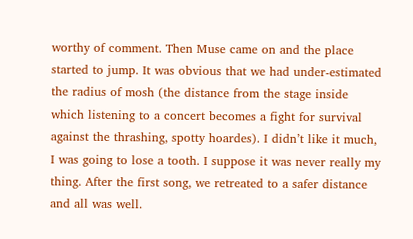worthy of comment. Then Muse came on and the place started to jump. It was obvious that we had under-estimated the radius of mosh (the distance from the stage inside which listening to a concert becomes a fight for survival against the thrashing, spotty hoardes). I didn’t like it much, I was going to lose a tooth. I suppose it was never really my thing. After the first song, we retreated to a safer distance and all was well.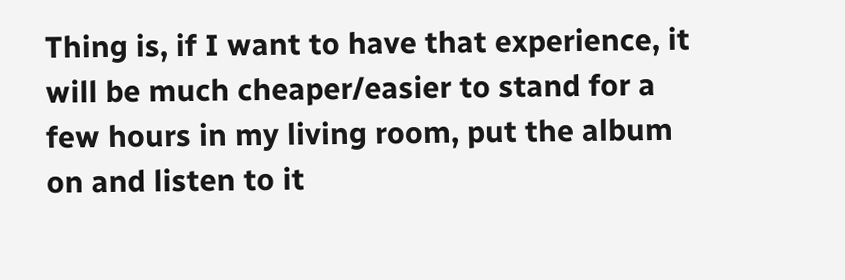Thing is, if I want to have that experience, it will be much cheaper/easier to stand for a few hours in my living room, put the album on and listen to it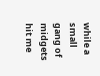while a small gang of midgets hit me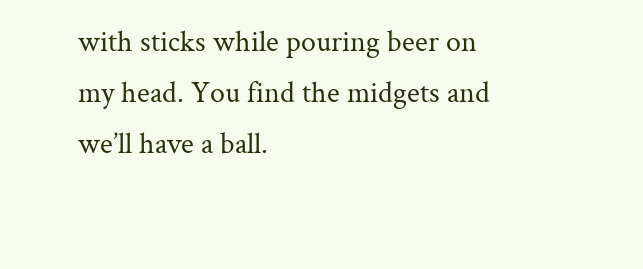with sticks while pouring beer on my head. You find the midgets and we’ll have a ball.